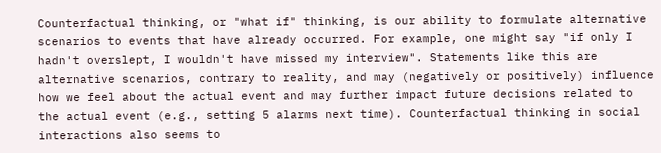Counterfactual thinking, or "what if" thinking, is our ability to formulate alternative scenarios to events that have already occurred. For example, one might say "if only I hadn't overslept, I wouldn't have missed my interview". Statements like this are alternative scenarios, contrary to reality, and may (negatively or positively) influence how we feel about the actual event and may further impact future decisions related to the actual event (e.g., setting 5 alarms next time). Counterfactual thinking in social interactions also seems to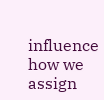influence how we assign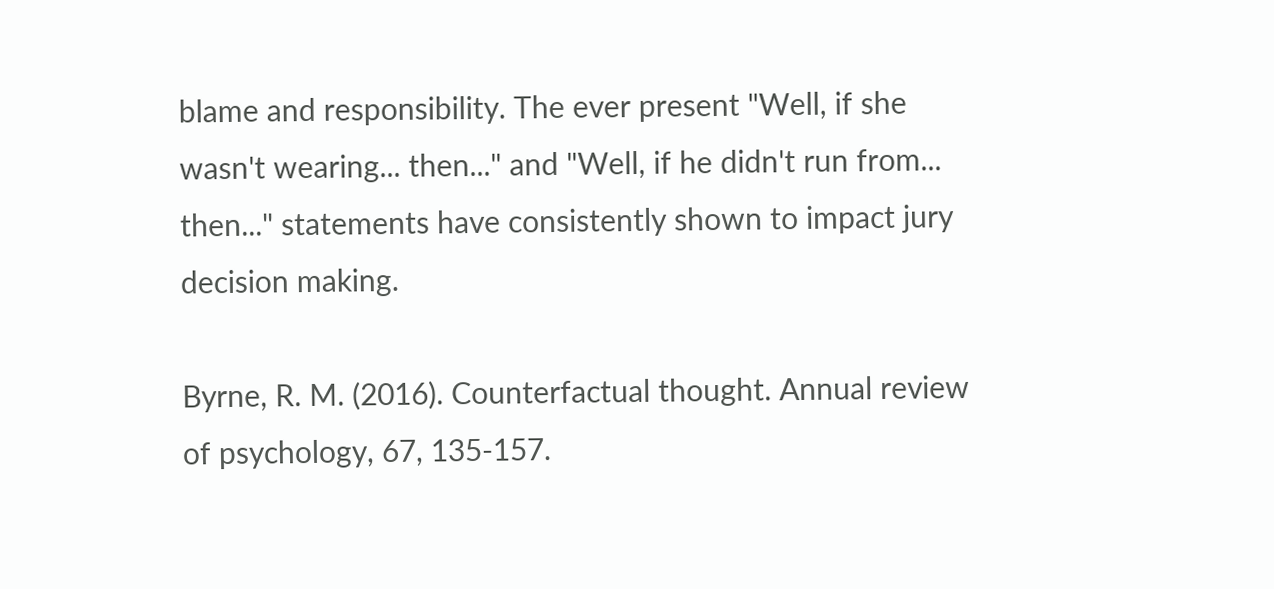blame and responsibility. The ever present "Well, if she wasn't wearing... then..." and "Well, if he didn't run from... then..." statements have consistently shown to impact jury decision making.

Byrne, R. M. (2016). Counterfactual thought. Annual review of psychology, 67, 135-157.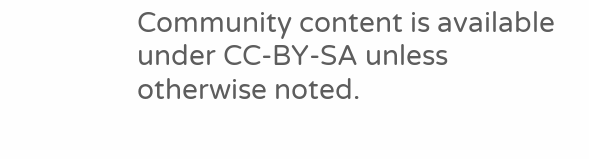Community content is available under CC-BY-SA unless otherwise noted.